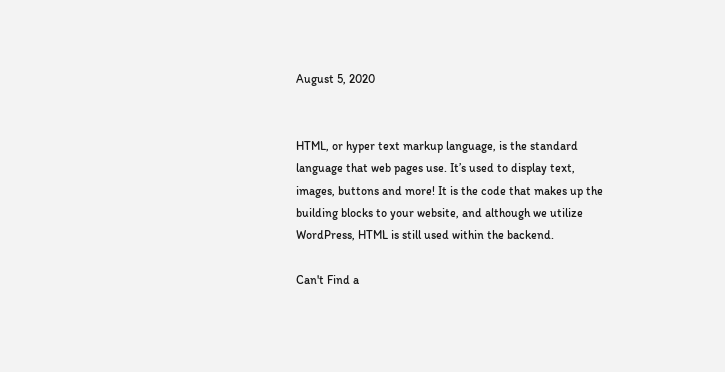August 5, 2020


HTML, or hyper text markup language, is the standard language that web pages use. It’s used to display text, images, buttons and more! It is the code that makes up the building blocks to your website, and although we utilize WordPress, HTML is still used within the backend.

Can't Find a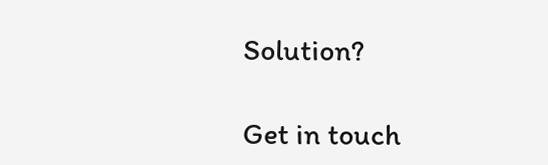Solution?

Get in touch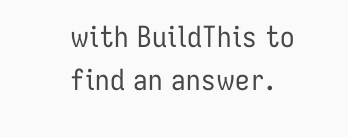with BuildThis to find an answer.